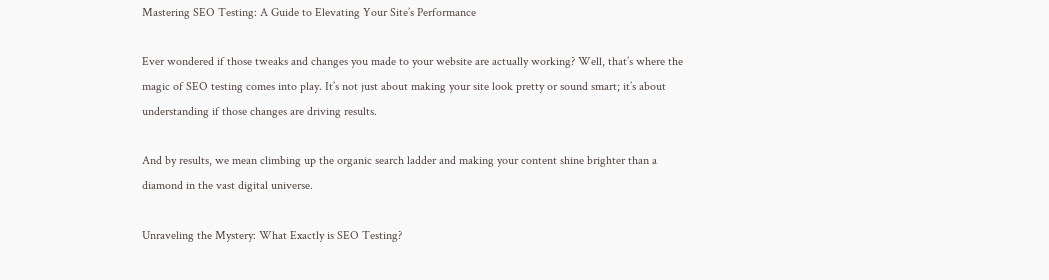Mastering SEO Testing: A Guide to Elevating Your Site’s Performance

Ever wondered if those tweaks and changes you made to your website are actually working? Well, that’s where the magic of SEO testing comes into play. It’s not just about making your site look pretty or sound smart; it’s about understanding if those changes are driving results.

And by results, we mean climbing up the organic search ladder and making your content shine brighter than a diamond in the vast digital universe.

Unraveling the Mystery: What Exactly is SEO Testing?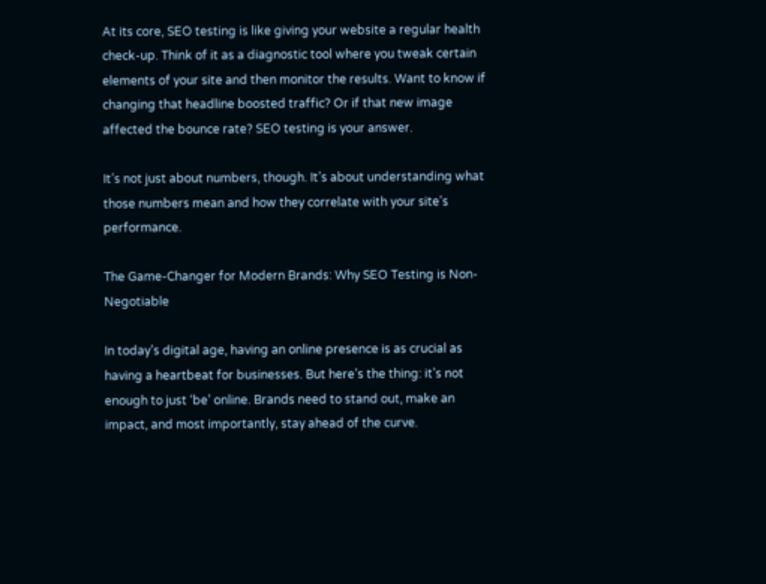At its core, SEO testing is like giving your website a regular health check-up. Think of it as a diagnostic tool where you tweak certain elements of your site and then monitor the results. Want to know if changing that headline boosted traffic? Or if that new image affected the bounce rate? SEO testing is your answer.

It’s not just about numbers, though. It’s about understanding what those numbers mean and how they correlate with your site’s performance.

The Game-Changer for Modern Brands: Why SEO Testing is Non-Negotiable

In today’s digital age, having an online presence is as crucial as having a heartbeat for businesses. But here’s the thing: it’s not enough to just ‘be’ online. Brands need to stand out, make an impact, and most importantly, stay ahead of the curve.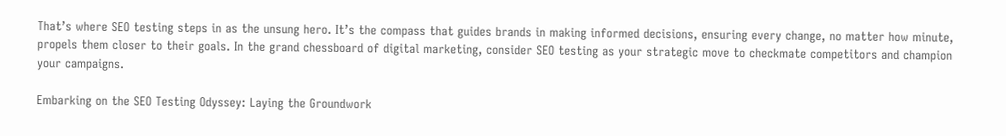That’s where SEO testing steps in as the unsung hero. It’s the compass that guides brands in making informed decisions, ensuring every change, no matter how minute, propels them closer to their goals. In the grand chessboard of digital marketing, consider SEO testing as your strategic move to checkmate competitors and champion your campaigns.

Embarking on the SEO Testing Odyssey: Laying the Groundwork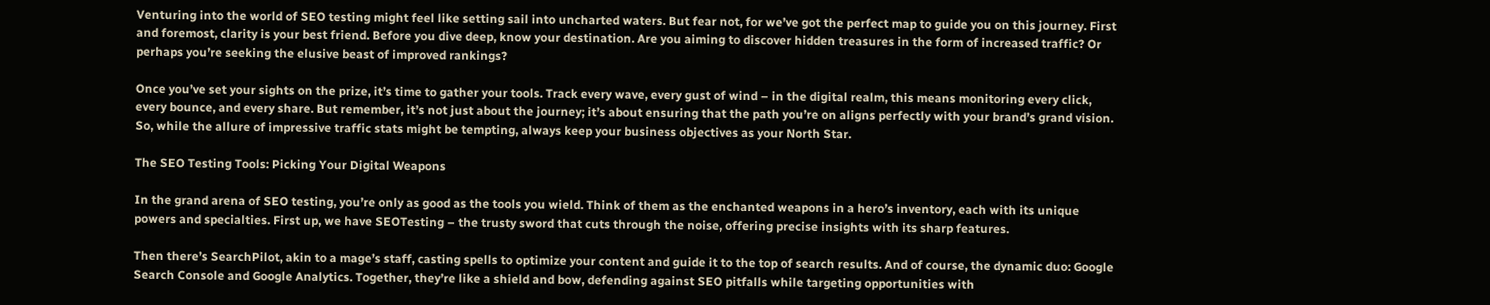Venturing into the world of SEO testing might feel like setting sail into uncharted waters. But fear not, for we’ve got the perfect map to guide you on this journey. First and foremost, clarity is your best friend. Before you dive deep, know your destination. Are you aiming to discover hidden treasures in the form of increased traffic? Or perhaps you’re seeking the elusive beast of improved rankings?

Once you’ve set your sights on the prize, it’s time to gather your tools. Track every wave, every gust of wind – in the digital realm, this means monitoring every click, every bounce, and every share. But remember, it’s not just about the journey; it’s about ensuring that the path you’re on aligns perfectly with your brand’s grand vision. So, while the allure of impressive traffic stats might be tempting, always keep your business objectives as your North Star.

The SEO Testing Tools: Picking Your Digital Weapons

In the grand arena of SEO testing, you’re only as good as the tools you wield. Think of them as the enchanted weapons in a hero’s inventory, each with its unique powers and specialties. First up, we have SEOTesting – the trusty sword that cuts through the noise, offering precise insights with its sharp features.

Then there’s SearchPilot, akin to a mage’s staff, casting spells to optimize your content and guide it to the top of search results. And of course, the dynamic duo: Google Search Console and Google Analytics. Together, they’re like a shield and bow, defending against SEO pitfalls while targeting opportunities with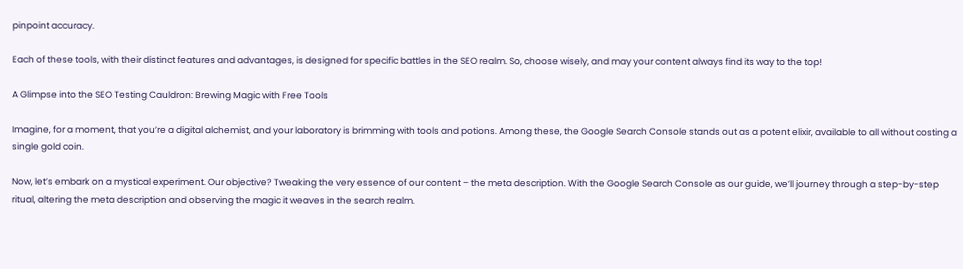pinpoint accuracy.

Each of these tools, with their distinct features and advantages, is designed for specific battles in the SEO realm. So, choose wisely, and may your content always find its way to the top!

A Glimpse into the SEO Testing Cauldron: Brewing Magic with Free Tools

Imagine, for a moment, that you’re a digital alchemist, and your laboratory is brimming with tools and potions. Among these, the Google Search Console stands out as a potent elixir, available to all without costing a single gold coin.

Now, let’s embark on a mystical experiment. Our objective? Tweaking the very essence of our content – the meta description. With the Google Search Console as our guide, we’ll journey through a step-by-step ritual, altering the meta description and observing the magic it weaves in the search realm.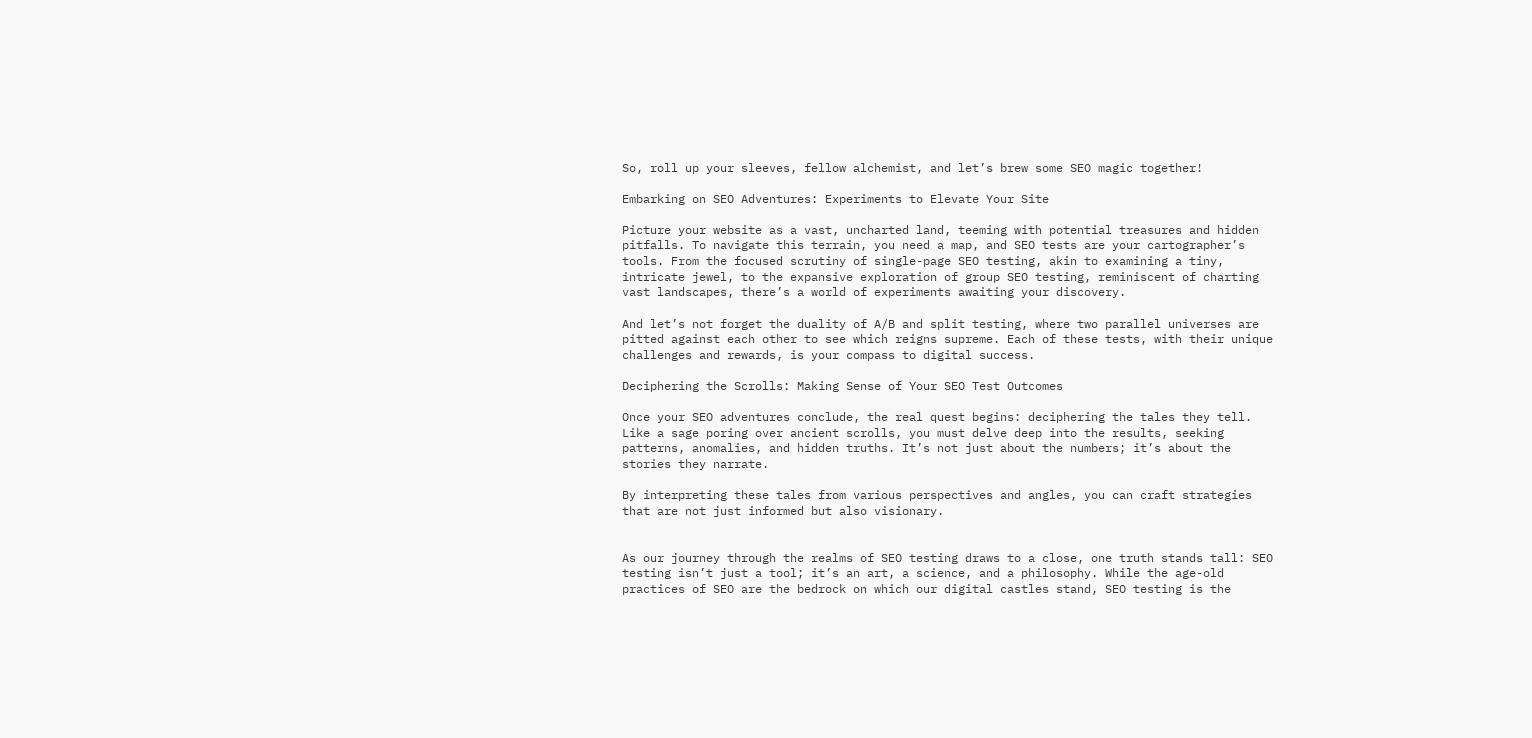So, roll up your sleeves, fellow alchemist, and let’s brew some SEO magic together!

Embarking on SEO Adventures: Experiments to Elevate Your Site

Picture your website as a vast, uncharted land, teeming with potential treasures and hidden pitfalls. To navigate this terrain, you need a map, and SEO tests are your cartographer’s tools. From the focused scrutiny of single-page SEO testing, akin to examining a tiny, intricate jewel, to the expansive exploration of group SEO testing, reminiscent of charting vast landscapes, there’s a world of experiments awaiting your discovery.

And let’s not forget the duality of A/B and split testing, where two parallel universes are pitted against each other to see which reigns supreme. Each of these tests, with their unique challenges and rewards, is your compass to digital success.

Deciphering the Scrolls: Making Sense of Your SEO Test Outcomes

Once your SEO adventures conclude, the real quest begins: deciphering the tales they tell. Like a sage poring over ancient scrolls, you must delve deep into the results, seeking patterns, anomalies, and hidden truths. It’s not just about the numbers; it’s about the stories they narrate.

By interpreting these tales from various perspectives and angles, you can craft strategies that are not just informed but also visionary.


As our journey through the realms of SEO testing draws to a close, one truth stands tall: SEO testing isn’t just a tool; it’s an art, a science, and a philosophy. While the age-old practices of SEO are the bedrock on which our digital castles stand, SEO testing is the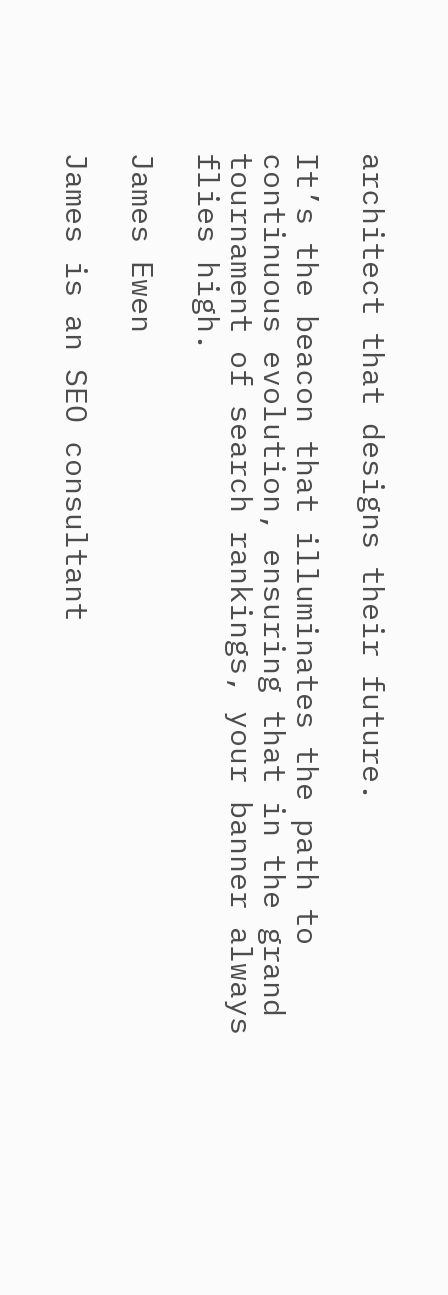architect that designs their future.

It’s the beacon that illuminates the path to continuous evolution, ensuring that in the grand tournament of search rankings, your banner always flies high.

James Ewen

James is an SEO consultant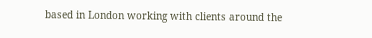based in London working with clients around the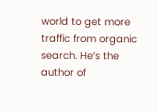world to get more traffic from organic search. He’s the author of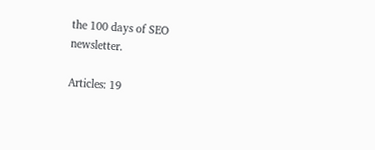the 100 days of SEO newsletter.

Articles: 19